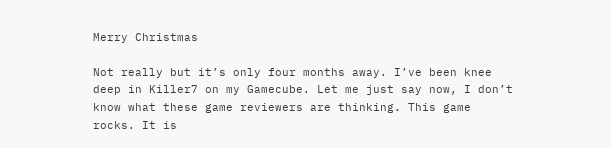Merry Christmas

Not really but it’s only four months away. I’ve been knee deep in Killer7 on my Gamecube. Let me just say now, I don’t know what these game reviewers are thinking. This game rocks. It is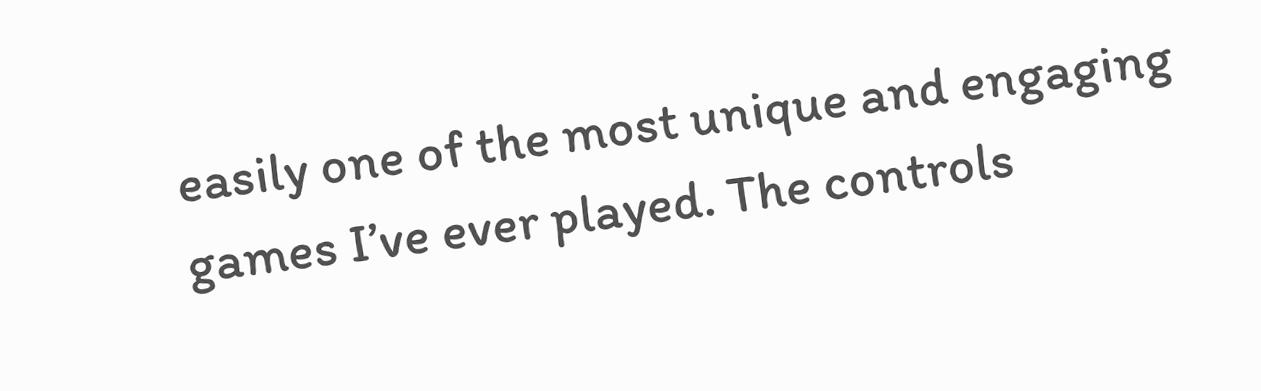easily one of the most unique and engaging games I’ve ever played. The controls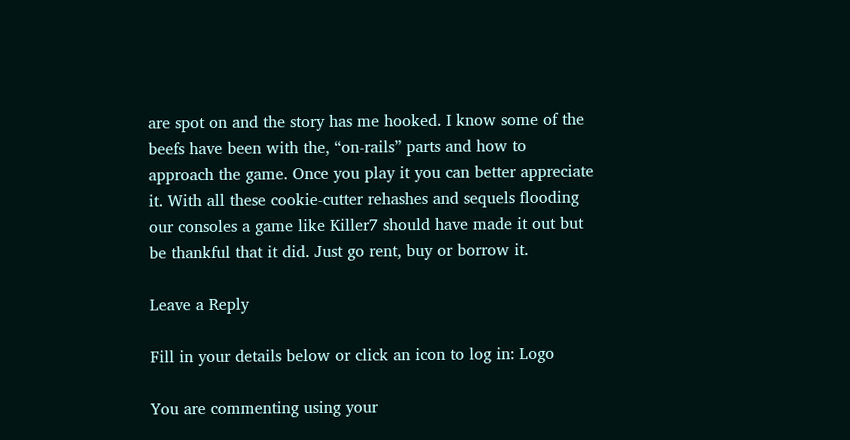are spot on and the story has me hooked. I know some of the beefs have been with the, “on-rails” parts and how to approach the game. Once you play it you can better appreciate it. With all these cookie-cutter rehashes and sequels flooding our consoles a game like Killer7 should have made it out but be thankful that it did. Just go rent, buy or borrow it.

Leave a Reply

Fill in your details below or click an icon to log in: Logo

You are commenting using your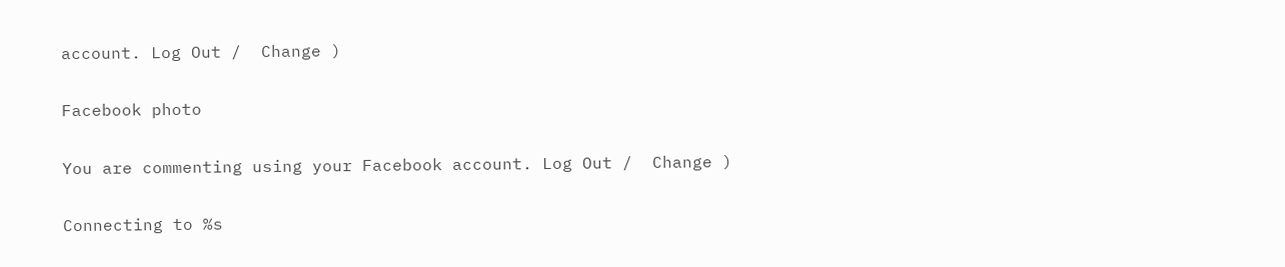account. Log Out /  Change )

Facebook photo

You are commenting using your Facebook account. Log Out /  Change )

Connecting to %s